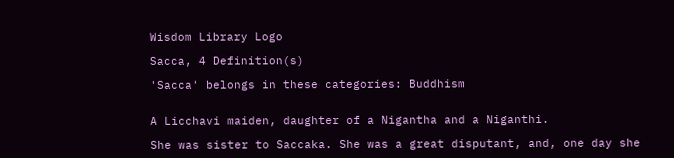Wisdom Library Logo

Sacca, 4 Definition(s)

'Sacca' belongs in these categories: Buddhism


A Licchavi maiden, daughter of a Nigantha and a Niganthi.

She was sister to Saccaka. She was a great disputant, and, one day she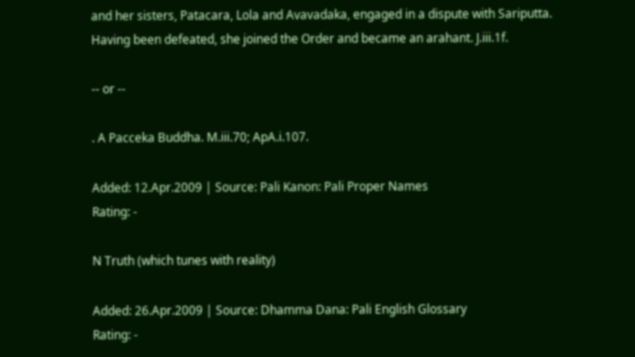and her sisters, Patacara, Lola and Avavadaka, engaged in a dispute with Sariputta. Having been defeated, she joined the Order and became an arahant. J.iii.1f.

-- or --

. A Pacceka Buddha. M.iii.70; ApA.i.107.

Added: 12.Apr.2009 | Source: Pali Kanon: Pali Proper Names
Rating: -

N Truth (which tunes with reality)

Added: 26.Apr.2009 | Source: Dhamma Dana: Pali English Glossary
Rating: -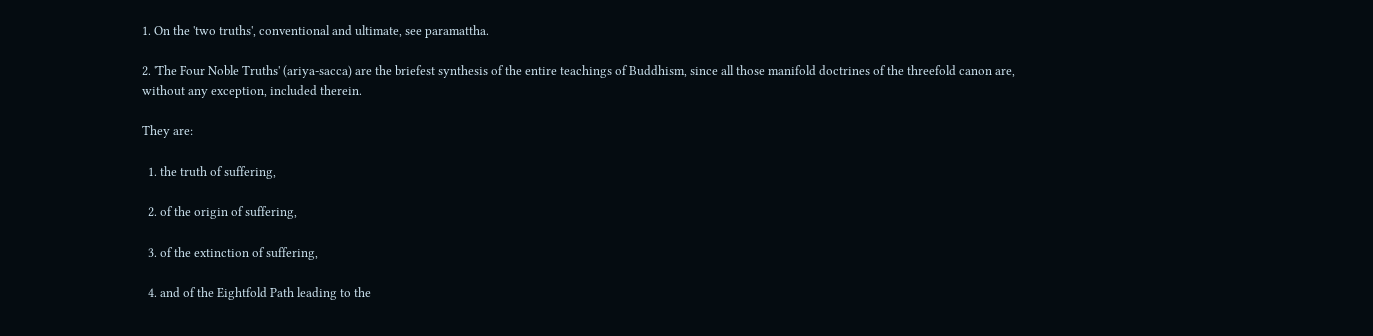1. On the 'two truths', conventional and ultimate, see paramattha.

2. 'The Four Noble Truths' (ariya-sacca) are the briefest synthesis of the entire teachings of Buddhism, since all those manifold doctrines of the threefold canon are, without any exception, included therein.

They are:

  1. the truth of suffering,

  2. of the origin of suffering,

  3. of the extinction of suffering,

  4. and of the Eightfold Path leading to the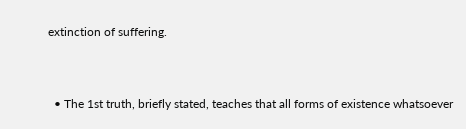extinction of suffering.


  • The 1st truth, briefly stated, teaches that all forms of existence whatsoever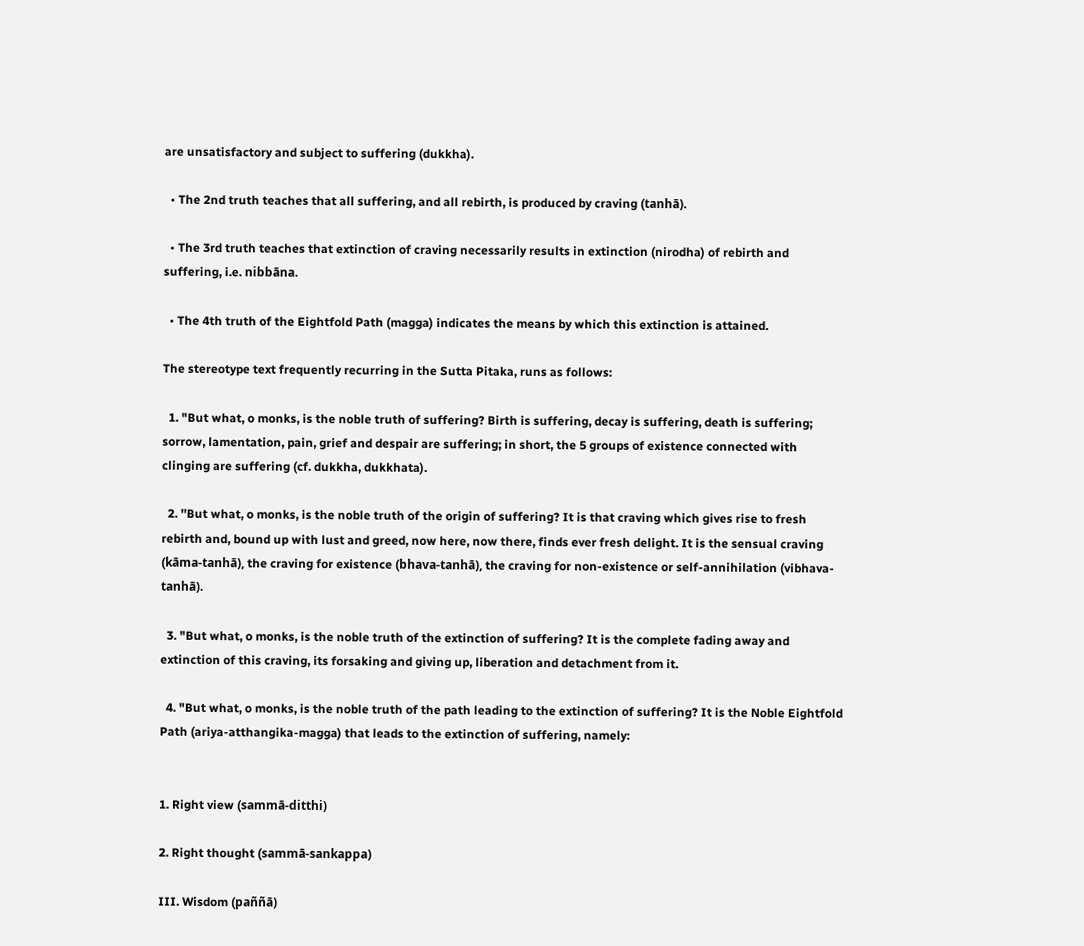are unsatisfactory and subject to suffering (dukkha).

  • The 2nd truth teaches that all suffering, and all rebirth, is produced by craving (tanhā).

  • The 3rd truth teaches that extinction of craving necessarily results in extinction (nirodha) of rebirth and suffering, i.e. nibbāna.

  • The 4th truth of the Eightfold Path (magga) indicates the means by which this extinction is attained.

The stereotype text frequently recurring in the Sutta Pitaka, runs as follows:

  1. "But what, o monks, is the noble truth of suffering? Birth is suffering, decay is suffering, death is suffering; sorrow, lamentation, pain, grief and despair are suffering; in short, the 5 groups of existence connected with clinging are suffering (cf. dukkha, dukkhata).

  2. ''But what, o monks, is the noble truth of the origin of suffering? It is that craving which gives rise to fresh rebirth and, bound up with lust and greed, now here, now there, finds ever fresh delight. It is the sensual craving (kāma-tanhā), the craving for existence (bhava-tanhā), the craving for non-existence or self-annihilation (vibhava-tanhā).

  3. "But what, o monks, is the noble truth of the extinction of suffering? It is the complete fading away and extinction of this craving, its forsaking and giving up, liberation and detachment from it.

  4. "But what, o monks, is the noble truth of the path leading to the extinction of suffering? It is the Noble Eightfold Path (ariya-atthangika-magga) that leads to the extinction of suffering, namely:


1. Right view (sammā-ditthi)

2. Right thought (sammā-sankappa)

III. Wisdom (paññā)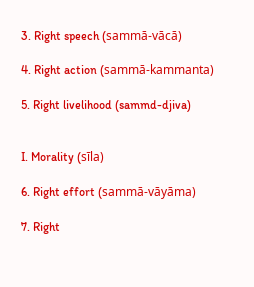3. Right speech (sammā-vācā)

4. Right action (sammā-kammanta)

5. Right livelihood (sammd-djiva)


I. Morality (sīla)

6. Right effort (sammā-vāyāma)

7. Right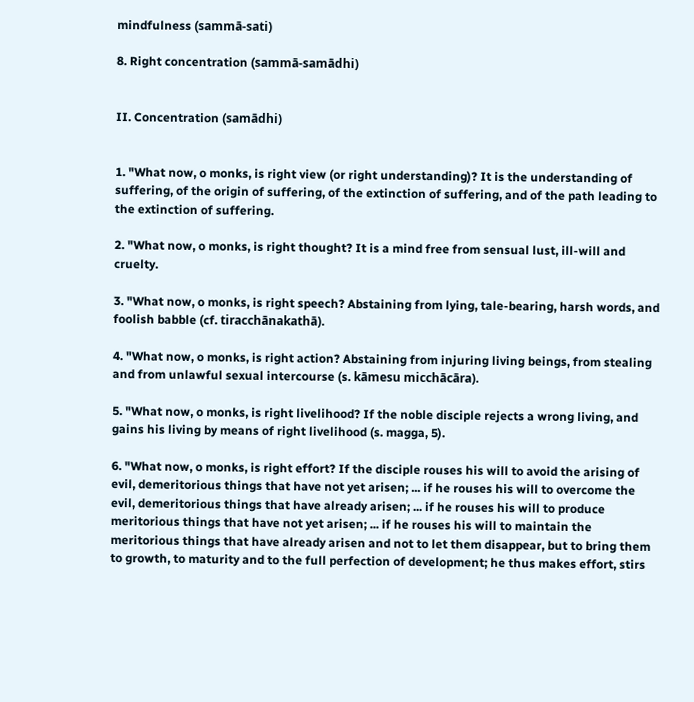mindfulness (sammā-sati)

8. Right concentration (sammā-samādhi)


II. Concentration (samādhi)


1. "What now, o monks, is right view (or right understanding)? It is the understanding of suffering, of the origin of suffering, of the extinction of suffering, and of the path leading to the extinction of suffering.

2. "What now, o monks, is right thought? It is a mind free from sensual lust, ill-will and cruelty.

3. "What now, o monks, is right speech? Abstaining from lying, tale-bearing, harsh words, and foolish babble (cf. tiracchānakathā).

4. "What now, o monks, is right action? Abstaining from injuring living beings, from stealing and from unlawful sexual intercourse (s. kāmesu micchācāra).

5. "What now, o monks, is right livelihood? If the noble disciple rejects a wrong living, and gains his living by means of right livelihood (s. magga, 5).

6. "What now, o monks, is right effort? If the disciple rouses his will to avoid the arising of evil, demeritorious things that have not yet arisen; ... if he rouses his will to overcome the evil, demeritorious things that have already arisen; ... if he rouses his will to produce meritorious things that have not yet arisen; ... if he rouses his will to maintain the meritorious things that have already arisen and not to let them disappear, but to bring them to growth, to maturity and to the full perfection of development; he thus makes effort, stirs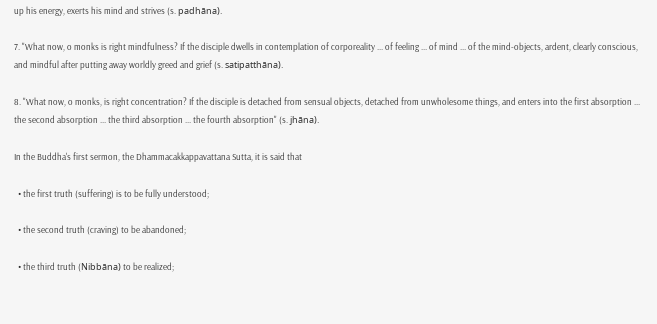up his energy, exerts his mind and strives (s. padhāna).

7. "What now, o monks is right mindfulness? If the disciple dwells in contemplation of corporeality ... of feeling ... of mind ... of the mind-objects, ardent, clearly conscious, and mindful after putting away worldly greed and grief (s. satipatthāna).

8. "What now, o monks, is right concentration? If the disciple is detached from sensual objects, detached from unwholesome things, and enters into the first absorption ... the second absorption ... the third absorption ... the fourth absorption" (s. jhāna).

In the Buddha's first sermon, the Dhammacakkappavattana Sutta, it is said that

  • the first truth (suffering) is to be fully understood;

  • the second truth (craving) to be abandoned;

  • the third truth (Nibbāna) to be realized;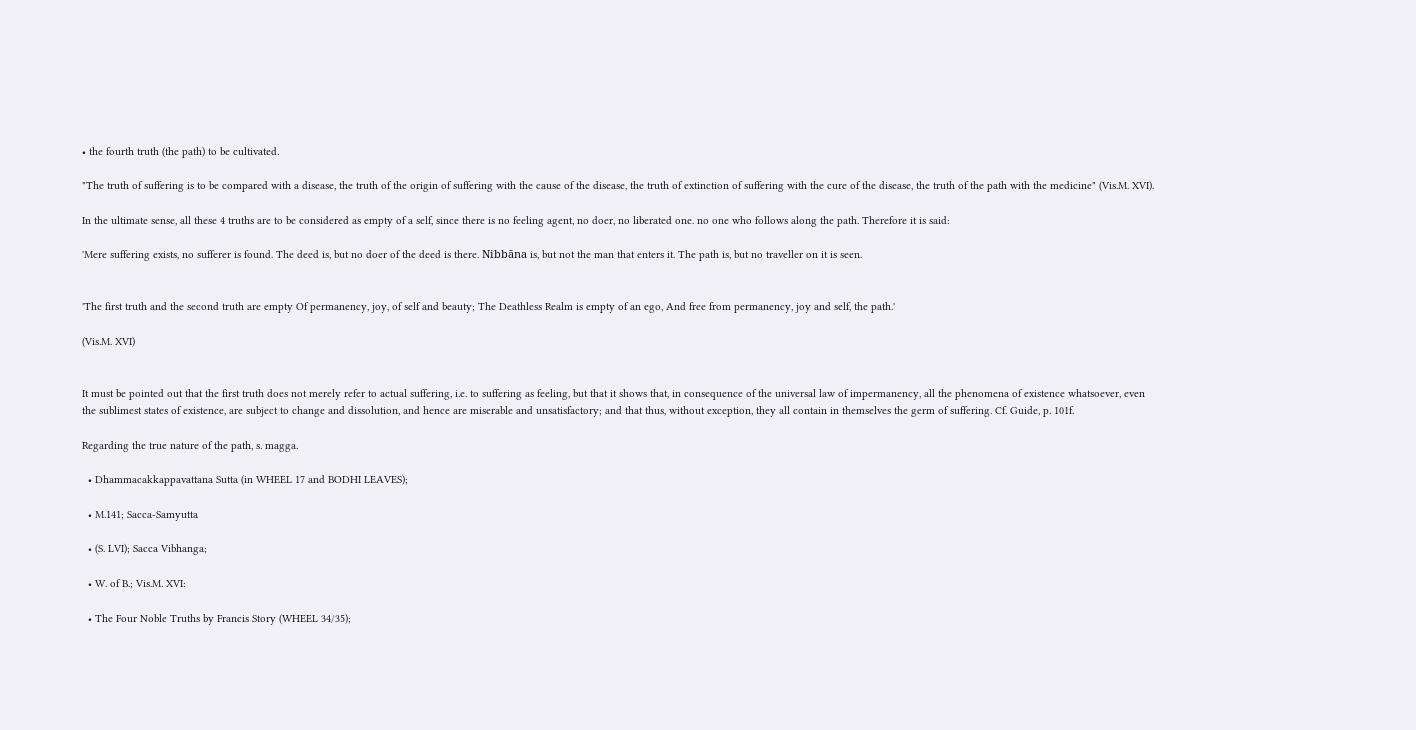• the fourth truth (the path) to be cultivated.

"The truth of suffering is to be compared with a disease, the truth of the origin of suffering with the cause of the disease, the truth of extinction of suffering with the cure of the disease, the truth of the path with the medicine" (Vis.M. XVI).

In the ultimate sense, all these 4 truths are to be considered as empty of a self, since there is no feeling agent, no doer, no liberated one. no one who follows along the path. Therefore it is said:

'Mere suffering exists, no sufferer is found. The deed is, but no doer of the deed is there. Nibbāna is, but not the man that enters it. The path is, but no traveller on it is seen.


'The first truth and the second truth are empty Of permanency, joy, of self and beauty; The Deathless Realm is empty of an ego, And free from permanency, joy and self, the path.'

(Vis.M. XVI)


It must be pointed out that the first truth does not merely refer to actual suffering, i.e. to suffering as feeling, but that it shows that, in consequence of the universal law of impermanency, all the phenomena of existence whatsoever, even the sublimest states of existence, are subject to change and dissolution, and hence are miserable and unsatisfactory; and that thus, without exception, they all contain in themselves the germ of suffering. Cf. Guide, p. 101f.

Regarding the true nature of the path, s. magga.

  • Dhammacakkappavattana Sutta (in WHEEL 17 and BODHI LEAVES);

  • M.141; Sacca-Samyutta

  • (S. LVI); Sacca Vibhanga;

  • W. of B.; Vis.M. XVI:

  • The Four Noble Truths by Francis Story (WHEEL 34/35);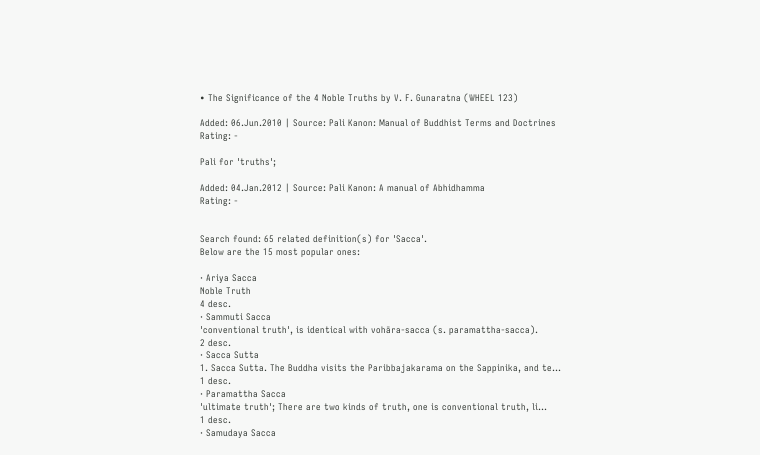• The Significance of the 4 Noble Truths by V. F. Gunaratna (WHEEL 123)

Added: 06.Jun.2010 | Source: Pali Kanon: Manual of Buddhist Terms and Doctrines
Rating: -

Pali for 'truths';

Added: 04.Jan.2012 | Source: Pali Kanon: A manual of Abhidhamma
Rating: -


Search found: 65 related definition(s) for 'Sacca'.
Below are the 15 most popular ones:

· Ariya Sacca
Noble Truth
4 desc.
· Sammuti Sacca
'conventional truth', is identical with vohāra-sacca (s. paramattha-sacca).
2 desc.
· Sacca Sutta
1. Sacca Sutta. The Buddha visits the Paribbajakarama on the Sappinika, and te...
1 desc.
· Paramattha Sacca
'ultimate truth'; There are two kinds of truth, one is conventional truth, li...
1 desc.
· Samudaya Sacca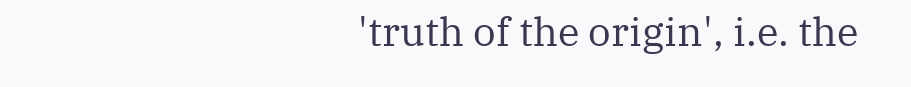'truth of the origin', i.e. the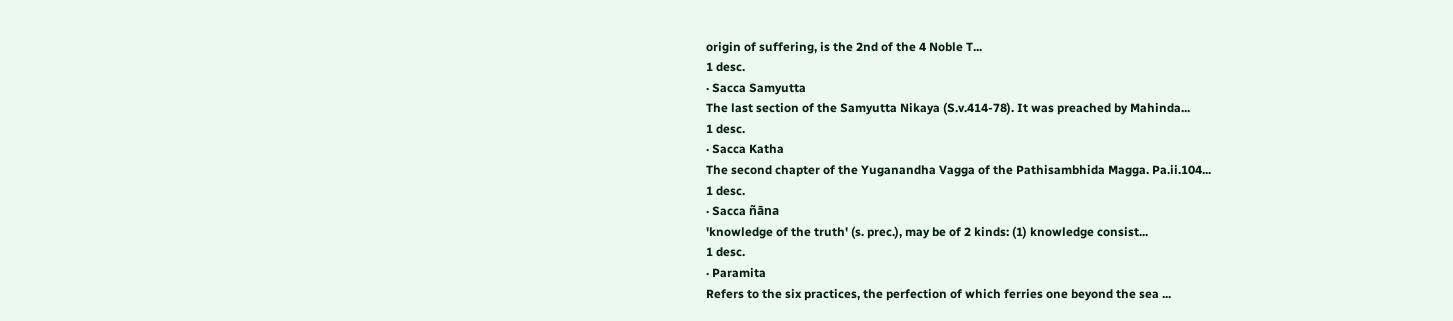origin of suffering, is the 2nd of the 4 Noble T...
1 desc.
· Sacca Samyutta
The last section of the Samyutta Nikaya (S.v.414-78). It was preached by Mahinda...
1 desc.
· Sacca Katha
The second chapter of the Yuganandha Vagga of the Pathisambhida Magga. Pa.ii.104...
1 desc.
· Sacca ñāna
'knowledge of the truth' (s. prec.), may be of 2 kinds: (1) knowledge consist...
1 desc.
· Paramita
Refers to the six practices, the perfection of which ferries one beyond the sea ...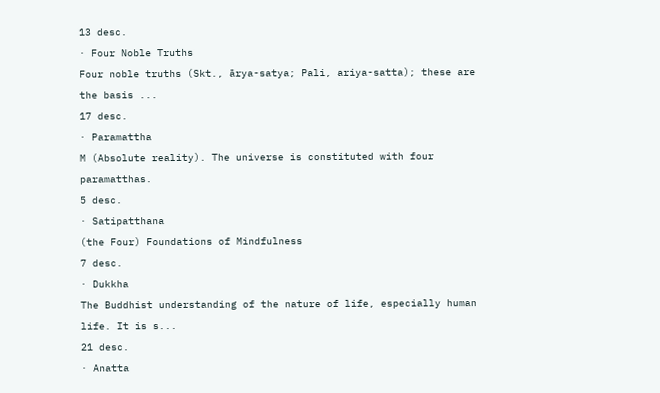13 desc.
· Four Noble Truths
Four noble truths (Skt., ārya-satya; Pali, ariya-satta); these are the basis ...
17 desc.
· Paramattha
M (Absolute reality). The universe is constituted with four paramatthas.
5 desc.
· Satipatthana
(the Four) Foundations of Mindfulness
7 desc.
· Dukkha
The Buddhist understanding of the nature of life, especially human life. It is s...
21 desc.
· Anatta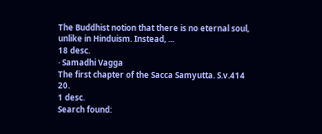The Buddhist notion that there is no eternal soul, unlike in Hinduism. Instead, ...
18 desc.
· Samadhi Vagga
The first chapter of the Sacca Samyutta. S.v.414 20.
1 desc.
Search found: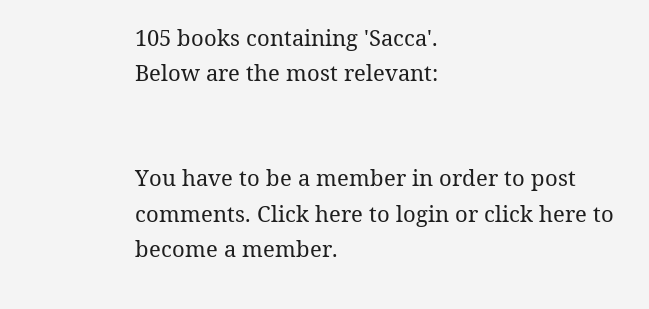105 books containing 'Sacca'.
Below are the most relevant:


You have to be a member in order to post comments. Click here to login or click here to become a member.